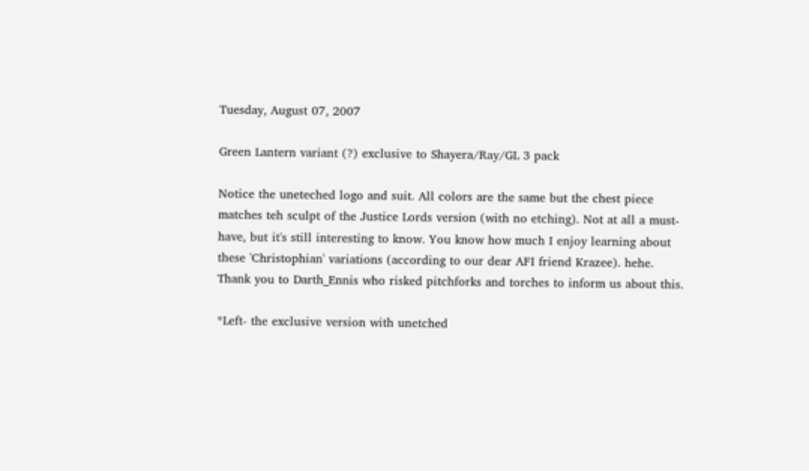Tuesday, August 07, 2007

Green Lantern variant (?) exclusive to Shayera/Ray/GL 3 pack

Notice the uneteched logo and suit. All colors are the same but the chest piece matches teh sculpt of the Justice Lords version (with no etching). Not at all a must-have, but it's still interesting to know. You know how much I enjoy learning about these 'Christophian' variations (according to our dear AFI friend Krazee). hehe. Thank you to Darth_Ennis who risked pitchforks and torches to inform us about this.

*Left- the exclusive version with unetched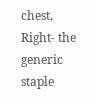chest, Right- the generic staple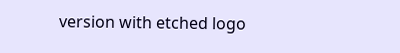version with etched logo